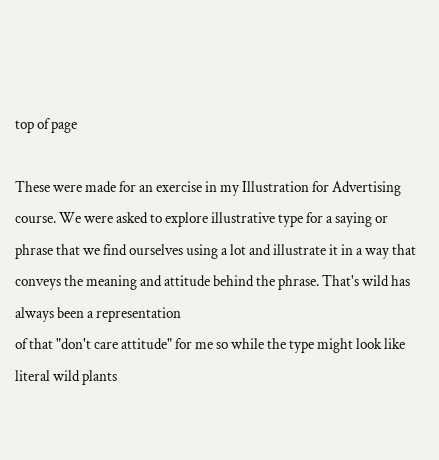top of page

These were made for an exercise in my Illustration for Advertising course. We were asked to explore illustrative type for a saying or phrase that we find ourselves using a lot and illustrate it in a way that conveys the meaning and attitude behind the phrase. That's wild has always been a representation
of that "don't care attitude" for me so while the type might look like literal wild plants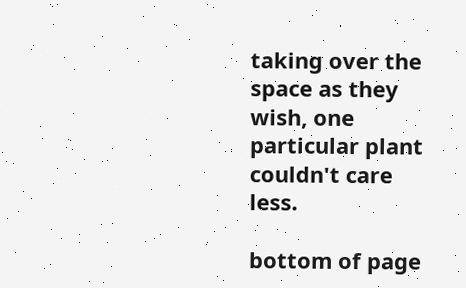taking over the space as they wish, one particular plant couldn't care less.

bottom of page